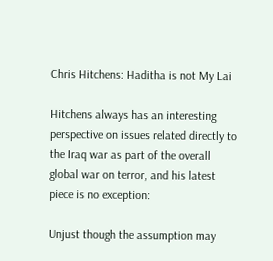Chris Hitchens: Haditha is not My Lai

Hitchens always has an interesting perspective on issues related directly to the Iraq war as part of the overall global war on terror, and his latest piece is no exception:

Unjust though the assumption may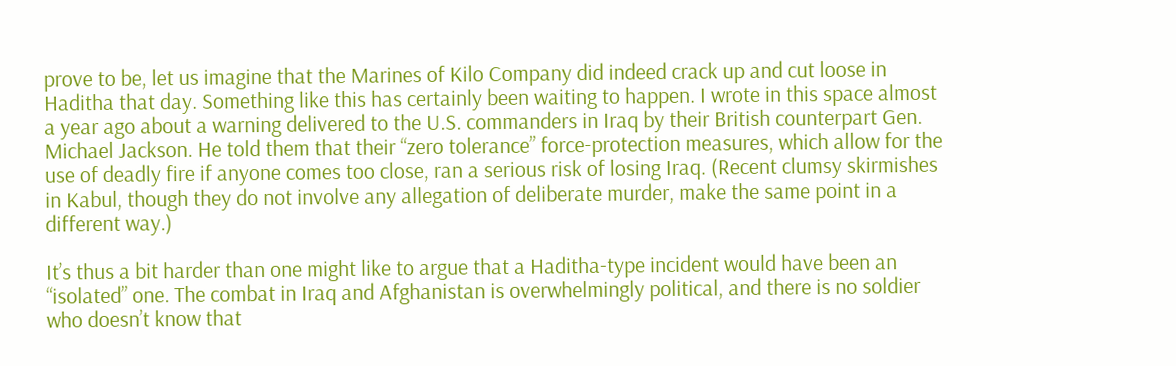prove to be, let us imagine that the Marines of Kilo Company did indeed crack up and cut loose in Haditha that day. Something like this has certainly been waiting to happen. I wrote in this space almost a year ago about a warning delivered to the U.S. commanders in Iraq by their British counterpart Gen. Michael Jackson. He told them that their “zero tolerance” force-protection measures, which allow for the use of deadly fire if anyone comes too close, ran a serious risk of losing Iraq. (Recent clumsy skirmishes in Kabul, though they do not involve any allegation of deliberate murder, make the same point in a different way.)

It’s thus a bit harder than one might like to argue that a Haditha-type incident would have been an “isolated” one. The combat in Iraq and Afghanistan is overwhelmingly political, and there is no soldier who doesn’t know that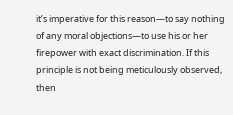it’s imperative for this reason—to say nothing of any moral objections—to use his or her firepower with exact discrimination. If this principle is not being meticulously observed, then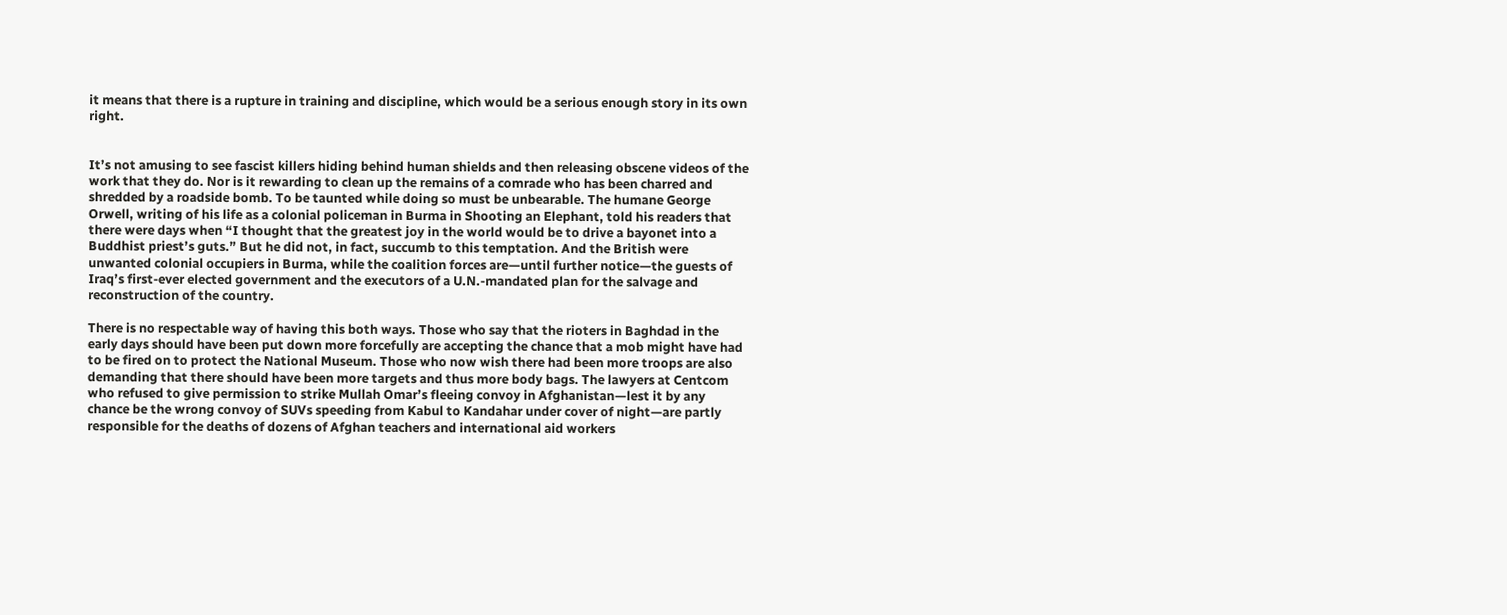it means that there is a rupture in training and discipline, which would be a serious enough story in its own right.


It’s not amusing to see fascist killers hiding behind human shields and then releasing obscene videos of the work that they do. Nor is it rewarding to clean up the remains of a comrade who has been charred and shredded by a roadside bomb. To be taunted while doing so must be unbearable. The humane George Orwell, writing of his life as a colonial policeman in Burma in Shooting an Elephant, told his readers that there were days when “I thought that the greatest joy in the world would be to drive a bayonet into a Buddhist priest’s guts.” But he did not, in fact, succumb to this temptation. And the British were unwanted colonial occupiers in Burma, while the coalition forces are—until further notice—the guests of Iraq’s first-ever elected government and the executors of a U.N.-mandated plan for the salvage and reconstruction of the country.

There is no respectable way of having this both ways. Those who say that the rioters in Baghdad in the early days should have been put down more forcefully are accepting the chance that a mob might have had to be fired on to protect the National Museum. Those who now wish there had been more troops are also demanding that there should have been more targets and thus more body bags. The lawyers at Centcom who refused to give permission to strike Mullah Omar’s fleeing convoy in Afghanistan—lest it by any chance be the wrong convoy of SUVs speeding from Kabul to Kandahar under cover of night—are partly responsible for the deaths of dozens of Afghan teachers and international aid workers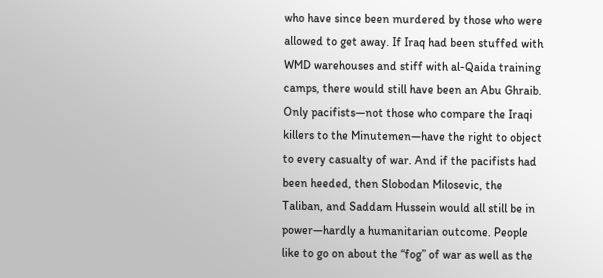who have since been murdered by those who were allowed to get away. If Iraq had been stuffed with WMD warehouses and stiff with al-Qaida training camps, there would still have been an Abu Ghraib. Only pacifists—not those who compare the Iraqi killers to the Minutemen—have the right to object to every casualty of war. And if the pacifists had been heeded, then Slobodan Milosevic, the Taliban, and Saddam Hussein would all still be in power—hardly a humanitarian outcome. People like to go on about the “fog” of war as well as the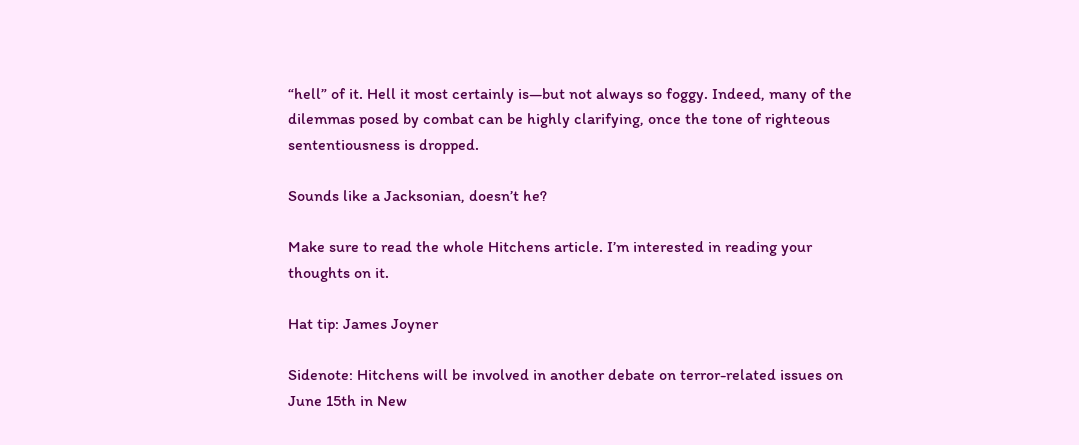“hell” of it. Hell it most certainly is—but not always so foggy. Indeed, many of the dilemmas posed by combat can be highly clarifying, once the tone of righteous sententiousness is dropped.

Sounds like a Jacksonian, doesn’t he?

Make sure to read the whole Hitchens article. I’m interested in reading your thoughts on it.

Hat tip: James Joyner

Sidenote: Hitchens will be involved in another debate on terror-related issues on June 15th in New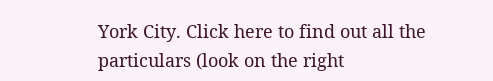York City. Click here to find out all the particulars (look on the right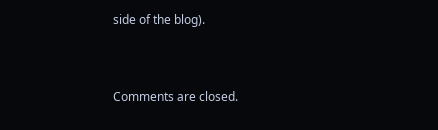side of the blog).


Comments are closed.